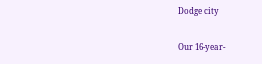Dodge city

Our 16-year-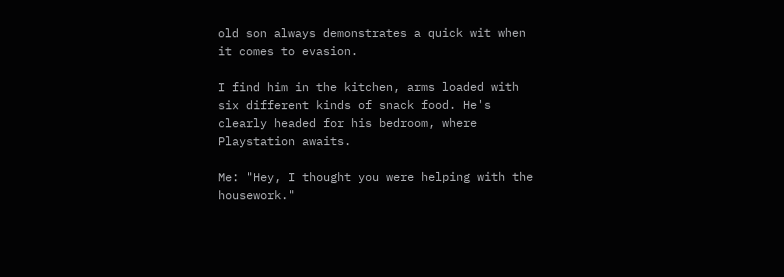old son always demonstrates a quick wit when it comes to evasion.

I find him in the kitchen, arms loaded with six different kinds of snack food. He's clearly headed for his bedroom, where Playstation awaits.

Me: "Hey, I thought you were helping with the housework."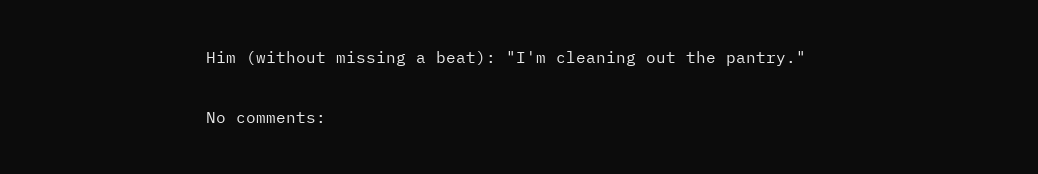Him (without missing a beat): "I'm cleaning out the pantry."

No comments: